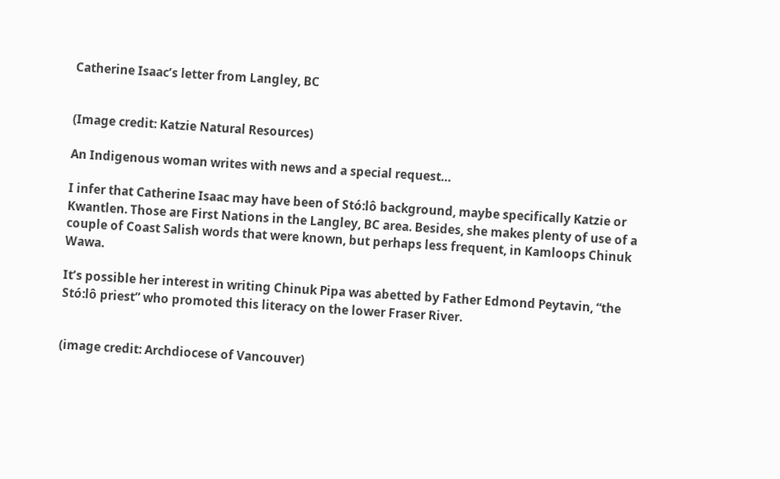Catherine Isaac’s letter from Langley, BC


(Image credit: Katzie Natural Resources)

An Indigenous woman writes with news and a special request…

I infer that Catherine Isaac may have been of Stó:lô background, maybe specifically Katzie or Kwantlen. Those are First Nations in the Langley, BC area. Besides, she makes plenty of use of a couple of Coast Salish words that were known, but perhaps less frequent, in Kamloops Chinuk Wawa.

It’s possible her interest in writing Chinuk Pipa was abetted by Father Edmond Peytavin, “the Stó:lô priest” who promoted this literacy on the lower Fraser River.


(image credit: Archdiocese of Vancouver)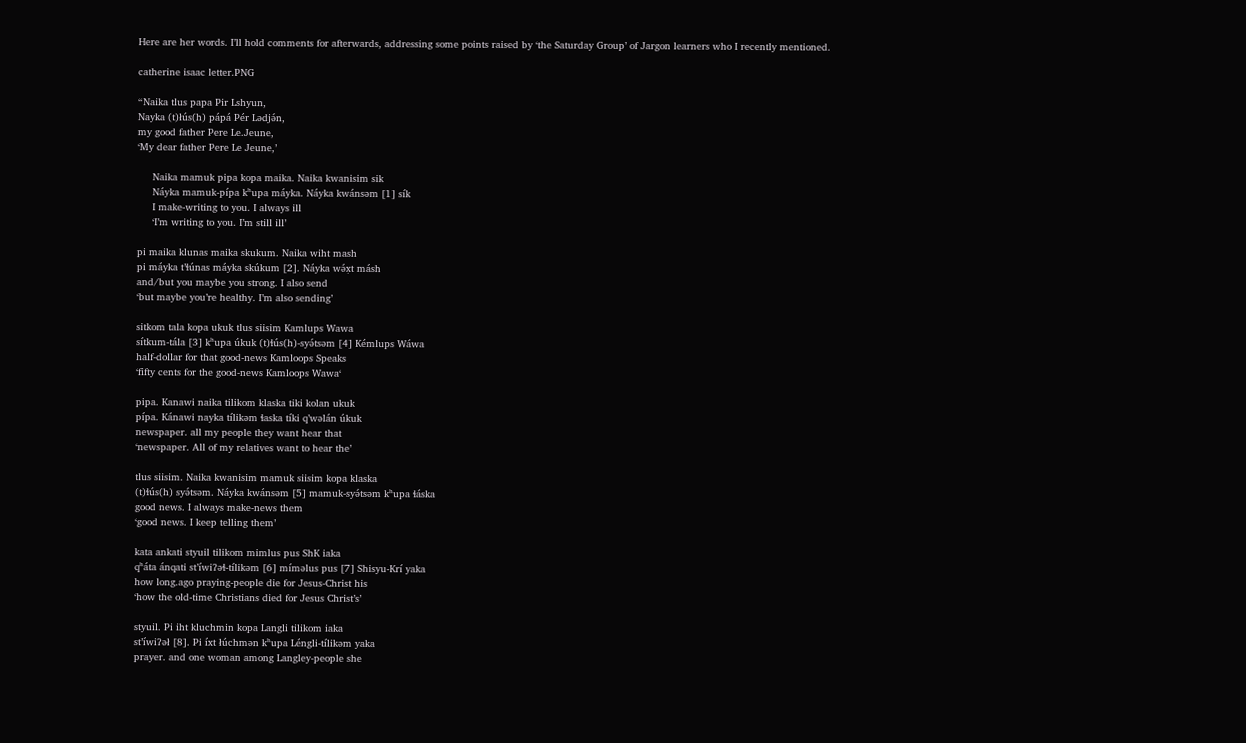Here are her words. I’ll hold comments for afterwards, addressing some points raised by ‘the Saturday Group’ of Jargon learners who I recently mentioned.

catherine isaac letter.PNG

“Naika tlus papa Pir Lshyun,
Nayka (t)łús(h) pápá Pér Lədjə́n,
my good father Pere Le.Jeune,
‘My dear father Pere Le Jeune,’

     Naika mamuk pipa kopa maika. Naika kwanisim sik
     Náyka mamuk-pípa kʰupa máyka. Náyka kwánsəm [1] sík
     I make-writing to you. I always ill
     ‘I’m writing to you. I’m still ill’

pi maika klunas maika skukum. Naika wiht mash
pi máyka t’ɬúnas máyka skúkum [2]. Náyka wə́x̣t másh
and/but you maybe you strong. I also send
‘but maybe you’re healthy. I’m also sending’

sitkom tala kopa ukuk tlus siisim Kamlups Wawa
sítkum-tála [3] kʰupa úkuk (t)ɬús(h)-syə́tsəm [4] Kémlups Wáwa
half-dollar for that good-news Kamloops Speaks
‘fifty cents for the good-news Kamloops Wawa‘

pipa. Kanawi naika tilikom klaska tiki kolan ukuk
pípa. Kánawi nayka tílikəm ɬaska tíki q’wəlán úkuk
newspaper. all my people they want hear that
‘newspaper. All of my relatives want to hear the’

tlus siisim. Naika kwanisim mamuk siisim kopa klaska
(t)ɬús(h) syə́tsəm. Náyka kwánsəm [5] mamuk-syə́tsəm kʰupa ɬáska
good news. I always make-news them
‘good news. I keep telling them’

kata ankati styuil tilikom mimlus pus ShK iaka
qʰáta ánqati st’íwiʔəɬ-tílikəm [6] míməlus pus [7] Shisyu-Krí yaka
how long.ago praying-people die for Jesus-Christ his
‘how the old-time Christians died for Jesus Christ’s’

styuil. Pi iht kluchmin kopa Langli tilikom iaka
st’íwiʔəł [8]. Pi íxt łúchmən kʰupa Léngli-tílikəm yaka
prayer. and one woman among Langley-people she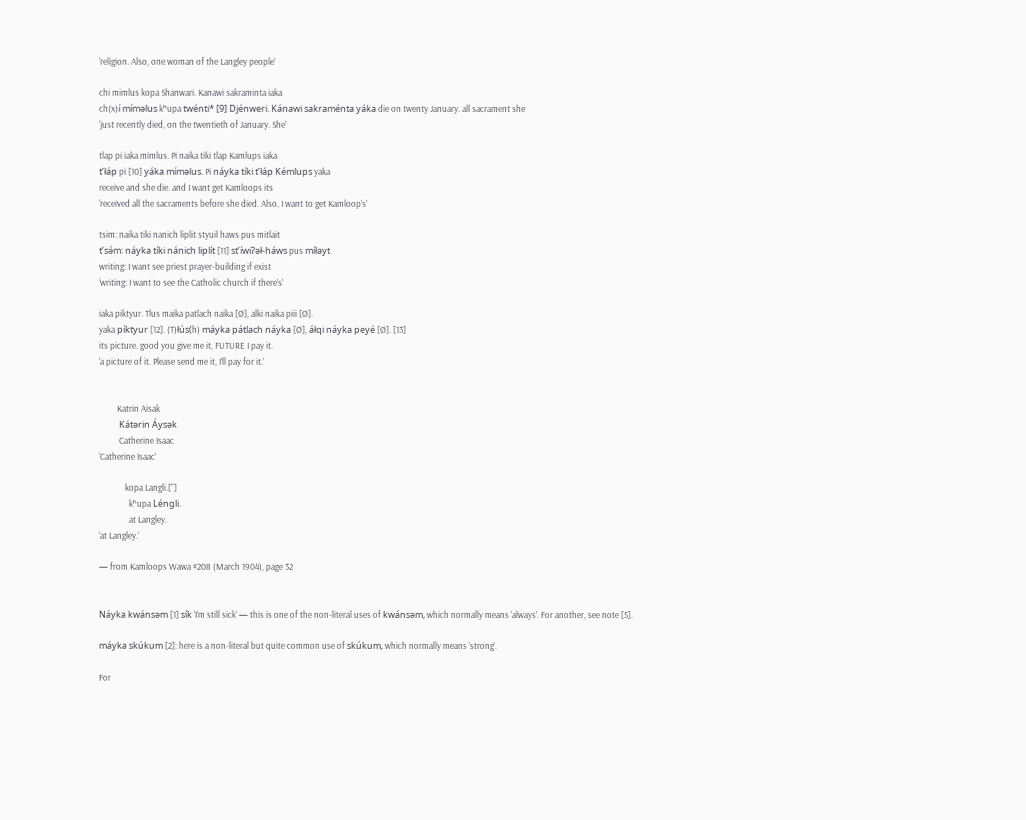‘religion. Also, one woman of the Langley people’

chi mimlus kopa Shanwari. Kanawi sakraminta iaka
ch(x)í míməlus kʰupa twénti* [9] Djénweri. Kánawi sakraménta yáka die on twenty January. all sacrament she
‘just recently died, on the twentieth of January. She’

tlap pi iaka mimlus. Pi naika tiki tlap Kamlups iaka
t’łáp pi [10] yáka míməlus. Pi náyka tíki t’łáp Kémlups yaka
receive and she die. and I want get Kamloops its
‘received all the sacraments before she died. Also, I want to get Kamloop’s’

tsim: naika tiki nanich liplit styuil haws pus mitlait
t’sə́m: náyka tíki nánich liplít [11] st’íwiʔəł-háws pus míłayt
writing: I want see priest prayer-building if exist
‘writing: I want to see the Catholic church if there’s’

iaka piktyur. Tlus maika patlach naika [Ø], alki naika piii [Ø].
yaka píktyur [12]. (T)łús(h) máyka pátlach náyka [Ø], áłqi náyka peyé [Ø]. [13]
its picture. good you give me it, FUTURE I pay it.
‘a picture of it. Please send me it, I’ll pay for it.’


         Katrin Aisak
          Kátərin Áysək
          Catherine Isaac
‘Catherine Isaac’

             kopa Langli.[“]
               kʰupa Léngli.
               at Langley.
‘at Langley.’

— from Kamloops Wawa #208 (March 1904), page 32


Náyka kwánsəm [1] sík ‘I’m still sick’ — this is one of the non-literal uses of kwánsəm, which normally means ‘always’. For another, see note [5].

máyka skúkum [2]: here is a non-literal but quite common use of skúkum, which normally means ‘strong’.

For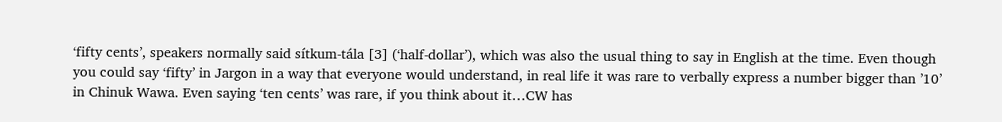‘fifty cents’, speakers normally said sítkum-tála [3] (‘half-dollar’), which was also the usual thing to say in English at the time. Even though you could say ‘fifty’ in Jargon in a way that everyone would understand, in real life it was rare to verbally express a number bigger than ’10’ in Chinuk Wawa. Even saying ‘ten cents’ was rare, if you think about it…CW has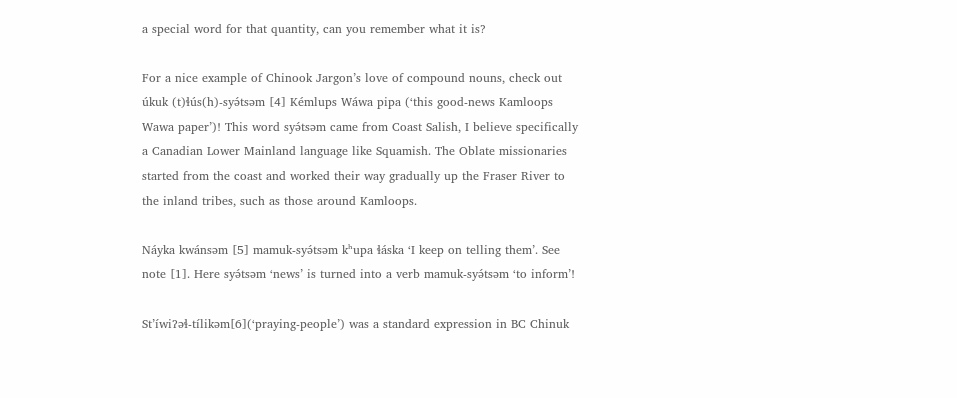a special word for that quantity, can you remember what it is?

For a nice example of Chinook Jargon’s love of compound nouns, check out úkuk (t)ɬús(h)-syə́tsəm [4] Kémlups Wáwa pipa (‘this good-news Kamloops Wawa paper’)! This word syə́tsəm came from Coast Salish, I believe specifically a Canadian Lower Mainland language like Squamish. The Oblate missionaries started from the coast and worked their way gradually up the Fraser River to the inland tribes, such as those around Kamloops.

Náyka kwánsəm [5] mamuk-syə́tsəm kʰupa ɬáska ‘I keep on telling them’. See note [1]. Here syə́tsəm ‘news’ is turned into a verb mamuk-syə́tsəm ‘to inform’!

St’íwiʔəɬ-tílikəm[6](‘praying-people’) was a standard expression in BC Chinuk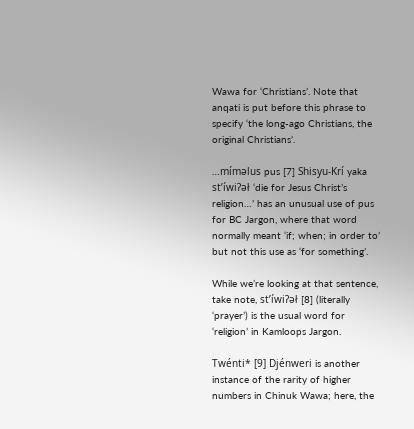Wawa for ‘Christians’. Note that anqati is put before this phrase to specify ‘the long-ago Christians, the original Christians’.

…míməlus pus [7] Shisyu-Krí yaka st’íwiʔəł ‘die for Jesus Christ’s religion…’ has an unusual use of pus for BC Jargon, where that word normally meant ‘if; when; in order to’ but not this use as ‘for something’.

While we’re looking at that sentence, take note, st’íwiʔəł [8] (literally ‘prayer’) is the usual word for ‘religion’ in Kamloops Jargon.

Twénti* [9] Djénweri is another instance of the rarity of higher numbers in Chinuk Wawa; here, the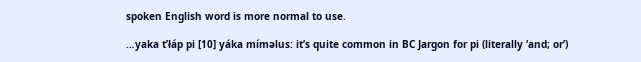spoken English word is more normal to use.

…yaka t’łáp pi [10] yáka míməlus: it’s quite common in BC Jargon for pi (literally ‘and; or’)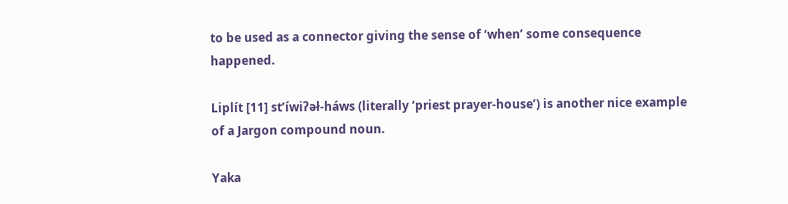to be used as a connector giving the sense of ‘when’ some consequence happened.

Liplít [11] st’íwiʔəł-háws (literally ‘priest prayer-house’) is another nice example of a Jargon compound noun.

Yaka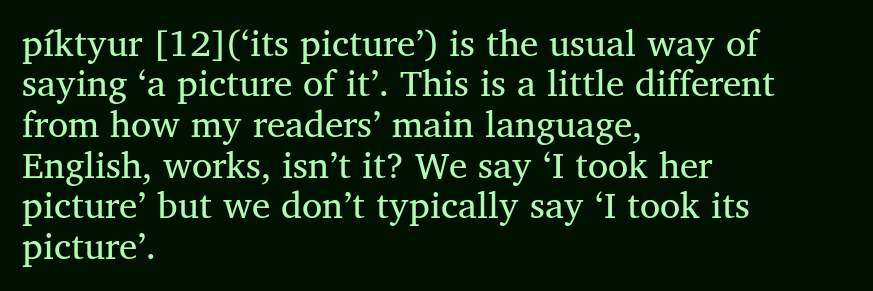píktyur [12](‘its picture’) is the usual way of saying ‘a picture of it’. This is a little different from how my readers’ main language, English, works, isn’t it? We say ‘I took her picture’ but we don’t typically say ‘I took its picture’.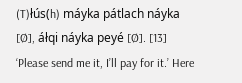(T)łús(h) máyka pátlach náyka [Ø], áłqi náyka peyé [Ø]. [13] ‘Please send me it, I’ll pay for it.’ Here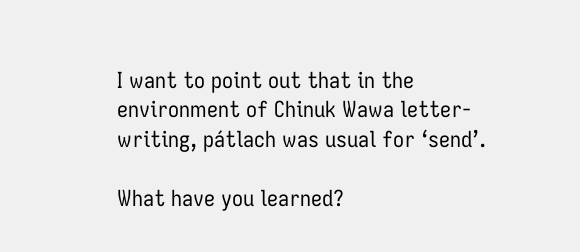I want to point out that in the environment of Chinuk Wawa letter-writing, pátlach was usual for ‘send’.

What have you learned?